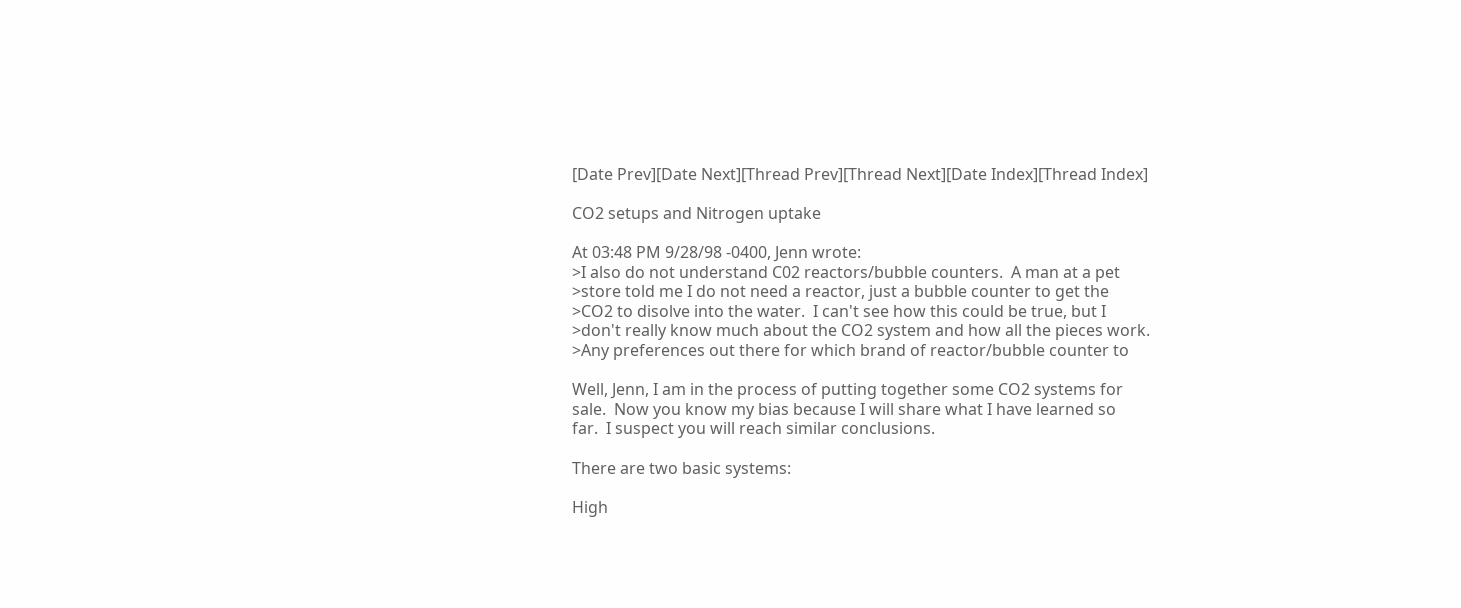[Date Prev][Date Next][Thread Prev][Thread Next][Date Index][Thread Index]

CO2 setups and Nitrogen uptake

At 03:48 PM 9/28/98 -0400, Jenn wrote:
>I also do not understand C02 reactors/bubble counters.  A man at a pet
>store told me I do not need a reactor, just a bubble counter to get the
>CO2 to disolve into the water.  I can't see how this could be true, but I
>don't really know much about the CO2 system and how all the pieces work.
>Any preferences out there for which brand of reactor/bubble counter to

Well, Jenn, I am in the process of putting together some CO2 systems for
sale.  Now you know my bias because I will share what I have learned so
far.  I suspect you will reach similar conclusions.

There are two basic systems:

High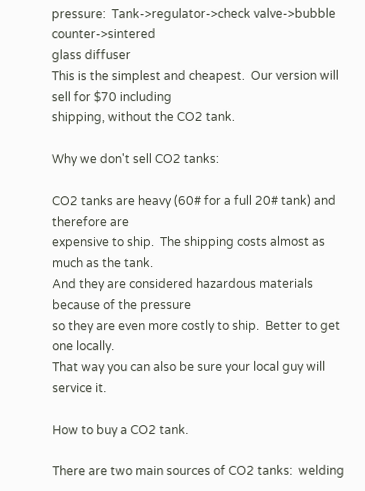pressure:  Tank->regulator->check valve->bubble counter->sintered
glass diffuser
This is the simplest and cheapest.  Our version will sell for $70 including
shipping, without the CO2 tank.

Why we don't sell CO2 tanks:

CO2 tanks are heavy (60# for a full 20# tank) and therefore are
expensive to ship.  The shipping costs almost as much as the tank.
And they are considered hazardous materials because of the pressure
so they are even more costly to ship.  Better to get one locally.
That way you can also be sure your local guy will service it.

How to buy a CO2 tank.

There are two main sources of CO2 tanks:  welding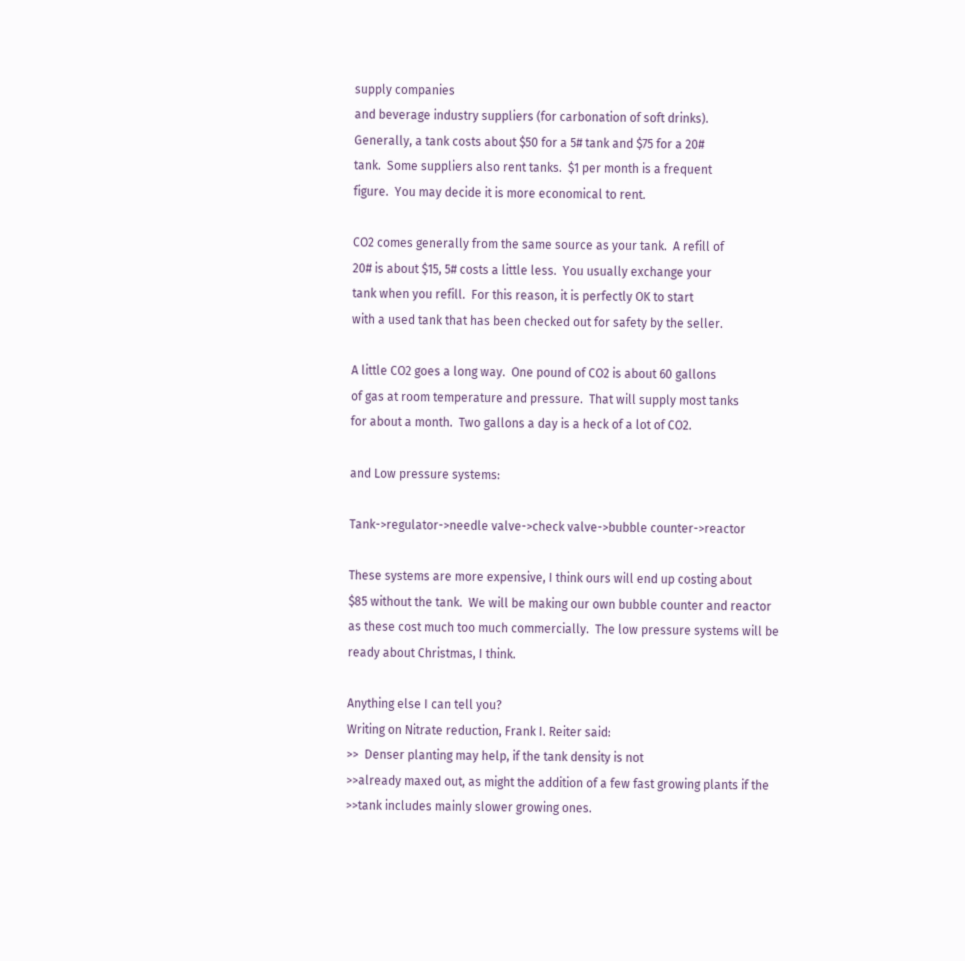supply companies
and beverage industry suppliers (for carbonation of soft drinks).
Generally, a tank costs about $50 for a 5# tank and $75 for a 20#
tank.  Some suppliers also rent tanks.  $1 per month is a frequent
figure.  You may decide it is more economical to rent.

CO2 comes generally from the same source as your tank.  A refill of
20# is about $15, 5# costs a little less.  You usually exchange your
tank when you refill.  For this reason, it is perfectly OK to start
with a used tank that has been checked out for safety by the seller.

A little CO2 goes a long way.  One pound of CO2 is about 60 gallons
of gas at room temperature and pressure.  That will supply most tanks
for about a month.  Two gallons a day is a heck of a lot of CO2.

and Low pressure systems:

Tank->regulator->needle valve->check valve->bubble counter->reactor

These systems are more expensive, I think ours will end up costing about
$85 without the tank.  We will be making our own bubble counter and reactor
as these cost much too much commercially.  The low pressure systems will be
ready about Christmas, I think.

Anything else I can tell you?
Writing on Nitrate reduction, Frank I. Reiter said:
>>  Denser planting may help, if the tank density is not
>>already maxed out, as might the addition of a few fast growing plants if the
>>tank includes mainly slower growing ones.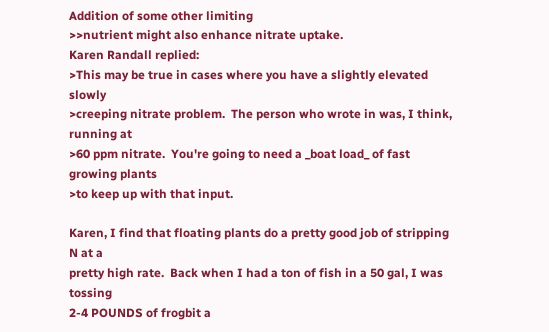Addition of some other limiting
>>nutrient might also enhance nitrate uptake.
Karen Randall replied:
>This may be true in cases where you have a slightly elevated slowly
>creeping nitrate problem.  The person who wrote in was, I think, running at
>60 ppm nitrate.  You're going to need a _boat load_ of fast growing plants
>to keep up with that input.

Karen, I find that floating plants do a pretty good job of stripping N at a
pretty high rate.  Back when I had a ton of fish in a 50 gal, I was tossing
2-4 POUNDS of frogbit a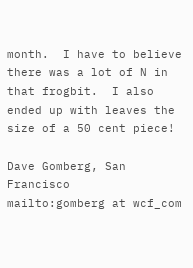month.  I have to believe there was a lot of N in
that frogbit.  I also ended up with leaves the size of a 50 cent piece!

Dave Gomberg, San Francisco            mailto:gomberg at wcf_com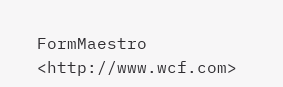FormMaestro                              <http://www.wcf.com>